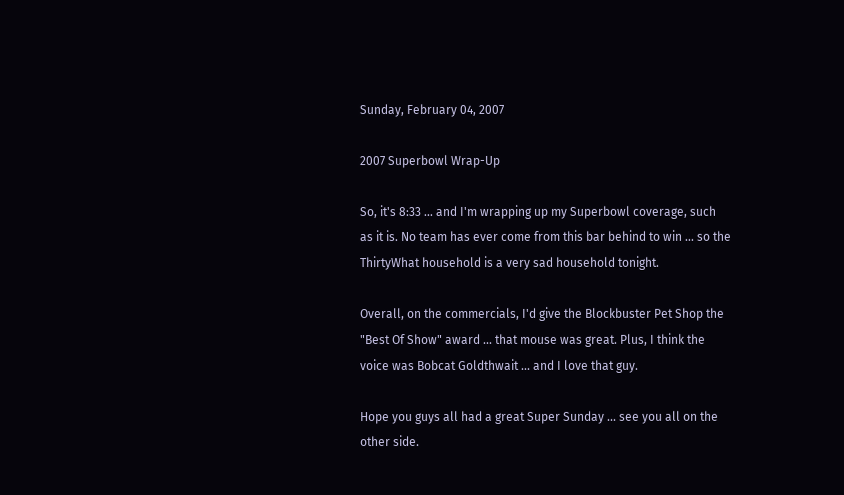Sunday, February 04, 2007

2007 Superbowl Wrap-Up

So, it's 8:33 ... and I'm wrapping up my Superbowl coverage, such as it is. No team has ever come from this bar behind to win ... so the ThirtyWhat household is a very sad household tonight.

Overall, on the commercials, I'd give the Blockbuster Pet Shop the "Best Of Show" award ... that mouse was great. Plus, I think the voice was Bobcat Goldthwait ... and I love that guy.

Hope you guys all had a great Super Sunday ... see you all on the other side.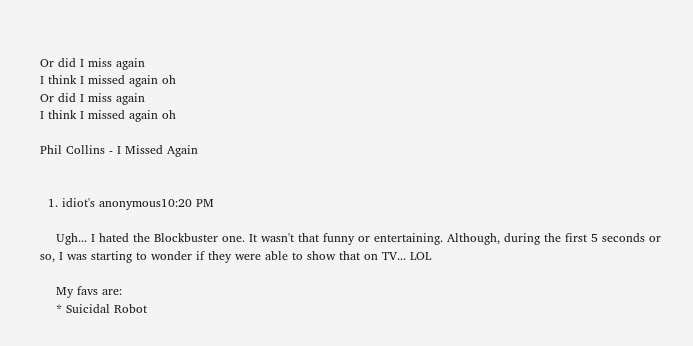Or did I miss again
I think I missed again oh
Or did I miss again
I think I missed again oh

Phil Collins - I Missed Again


  1. idiot's anonymous10:20 PM

    Ugh... I hated the Blockbuster one. It wasn't that funny or entertaining. Although, during the first 5 seconds or so, I was starting to wonder if they were able to show that on TV... LOL

    My favs are:
    * Suicidal Robot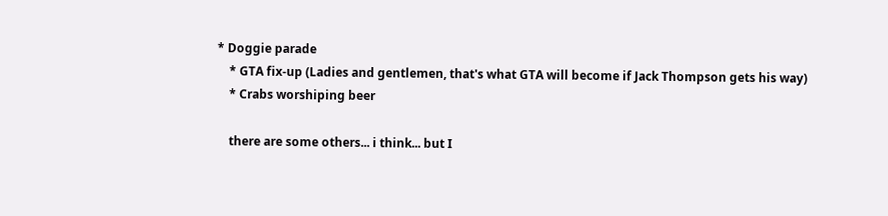* Doggie parade
    * GTA fix-up (Ladies and gentlemen, that's what GTA will become if Jack Thompson gets his way)
    * Crabs worshiping beer

    there are some others... i think... but I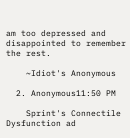am too depressed and disappointed to remember the rest.

    ~Idiot's Anonymous

  2. Anonymous11:50 PM

    Sprint's Connectile Dysfunction ad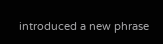introduced a new phrase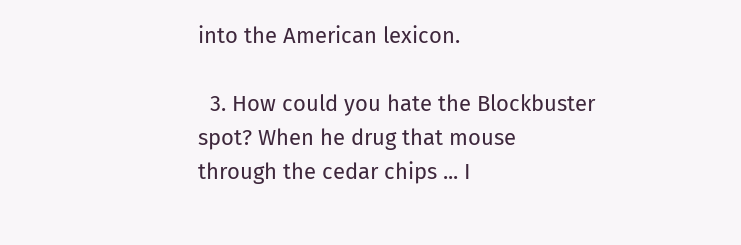into the American lexicon.

  3. How could you hate the Blockbuster spot? When he drug that mouse through the cedar chips ... I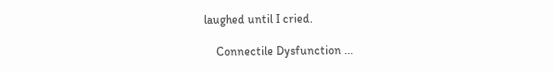laughed until I cried.

    Connectile Dysfunction ...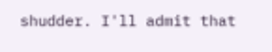shudder. I'll admit that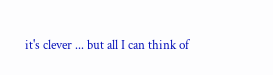it's clever ... but all I can think of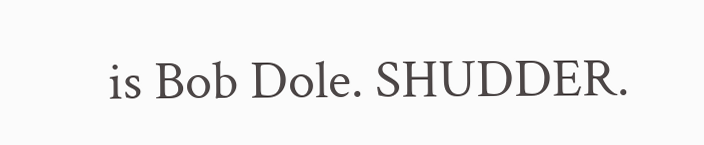is Bob Dole. SHUDDER.